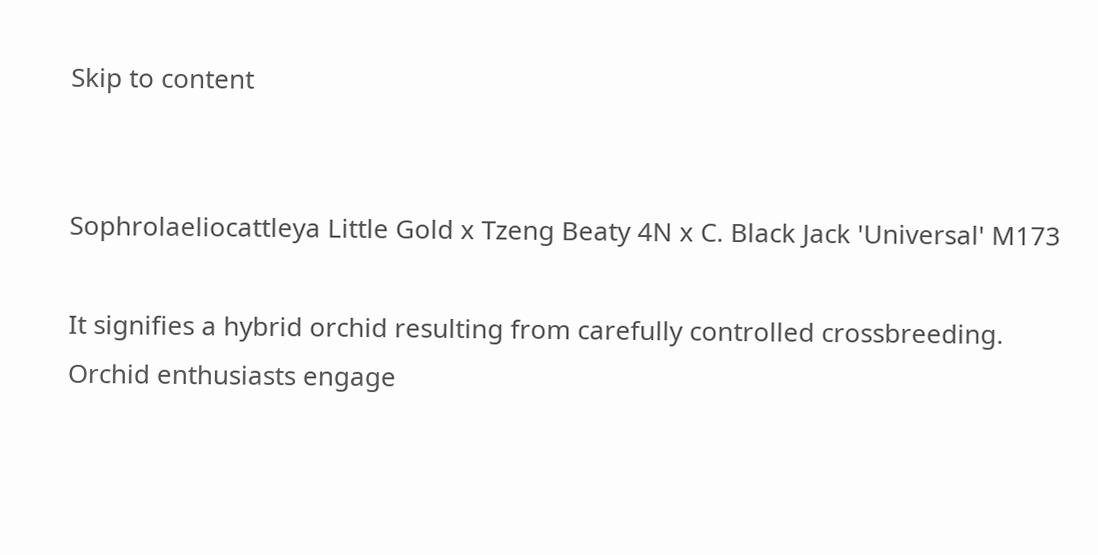Skip to content


Sophrolaeliocattleya Little Gold x Tzeng Beaty 4N x C. Black Jack 'Universal' M173

It signifies a hybrid orchid resulting from carefully controlled crossbreeding. Orchid enthusiasts engage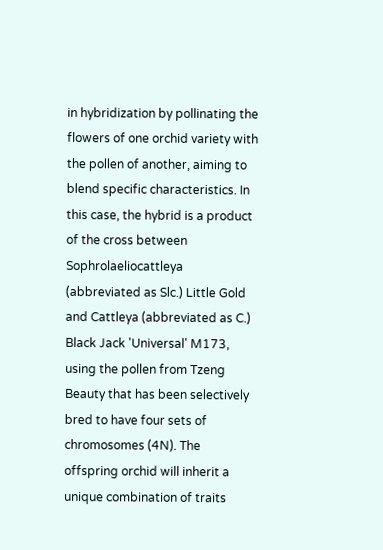in hybridization by pollinating the flowers of one orchid variety with the pollen of another, aiming to blend specific characteristics. In this case, the hybrid is a product of the cross between Sophrolaeliocattleya (abbreviated as Slc.) Little Gold and Cattleya (abbreviated as C.) Black Jack 'Universal' M173, using the pollen from Tzeng Beauty that has been selectively bred to have four sets of chromosomes (4N). The offspring orchid will inherit a unique combination of traits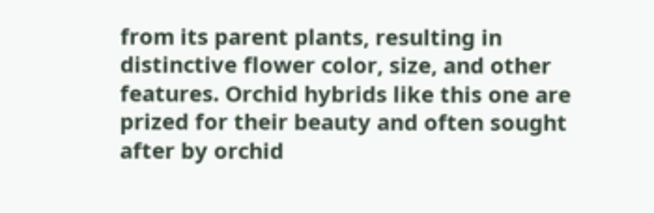from its parent plants, resulting in distinctive flower color, size, and other features. Orchid hybrids like this one are prized for their beauty and often sought after by orchid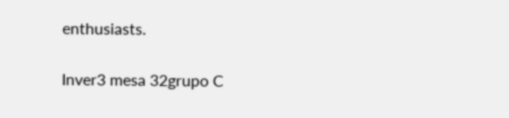enthusiasts.

Inver3 mesa 32grupo C